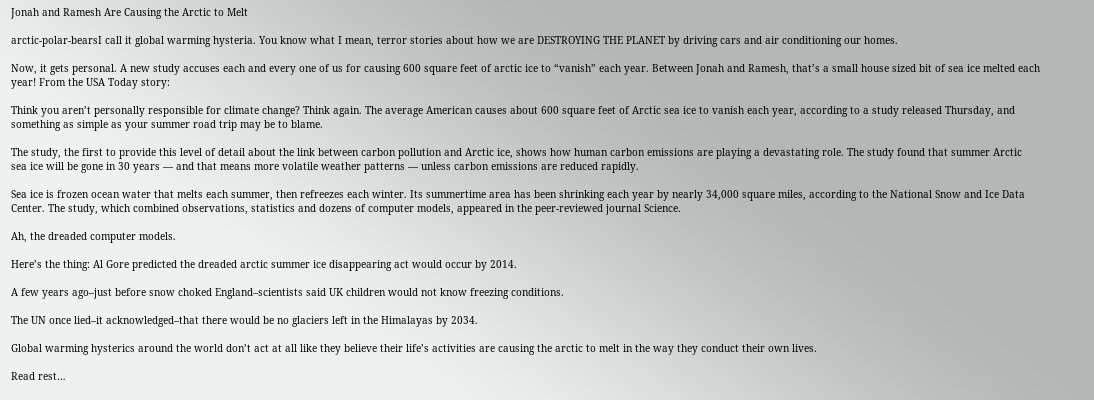Jonah and Ramesh Are Causing the Arctic to Melt

arctic-polar-bearsI call it global warming hysteria. You know what I mean, terror stories about how we are DESTROYING THE PLANET by driving cars and air conditioning our homes.

Now, it gets personal. A new study accuses each and every one of us for causing 600 square feet of arctic ice to “vanish” each year. Between Jonah and Ramesh, that’s a small house sized bit of sea ice melted each year! From the USA Today story:

Think you aren’t personally responsible for climate change? Think again. The average American causes about 600 square feet of Arctic sea ice to vanish each year, according to a study released Thursday, and something as simple as your summer road trip may be to blame.

The study, the first to provide this level of detail about the link between carbon pollution and Arctic ice, shows how human carbon emissions are playing a devastating role. The study found that summer Arctic sea ice will be gone in 30 years — and that means more volatile weather patterns — unless carbon emissions are reduced rapidly.

Sea ice is frozen ocean water that melts each summer, then refreezes each winter. Its summertime area has been shrinking each year by nearly 34,000 square miles, according to the National Snow and Ice Data Center. The study, which combined observations, statistics and dozens of computer models, appeared in the peer-reviewed journal Science.

Ah, the dreaded computer models.

Here’s the thing: Al Gore predicted the dreaded arctic summer ice disappearing act would occur by 2014.

A few years ago–just before snow choked England–scientists said UK children would not know freezing conditions.

The UN once lied–it acknowledged–that there would be no glaciers left in the Himalayas by 2034.

Global warming hysterics around the world don’t act at all like they believe their life’s activities are causing the arctic to melt in the way they conduct their own lives.

Read rest…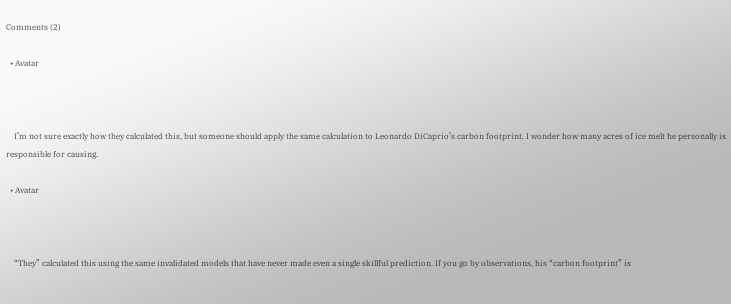Comments (2)

  • Avatar



    I’m not sure exactly how they calculated this, but someone should apply the same calculation to Leonardo DiCaprio’s carbon footprint. I wonder how many acres of ice melt he personally is responsible for causing.

  • Avatar



    “They” calculated this using the same invalidated models that have never made even a single skillful prediction. If you go by observations, his “carbon footprint” is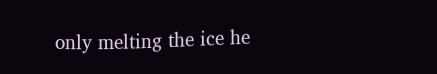only melting the ice he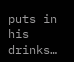puts in his drinks…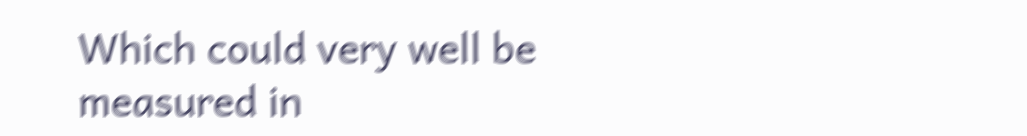Which could very well be measured in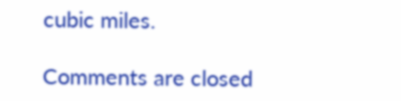cubic miles.

Comments are closed